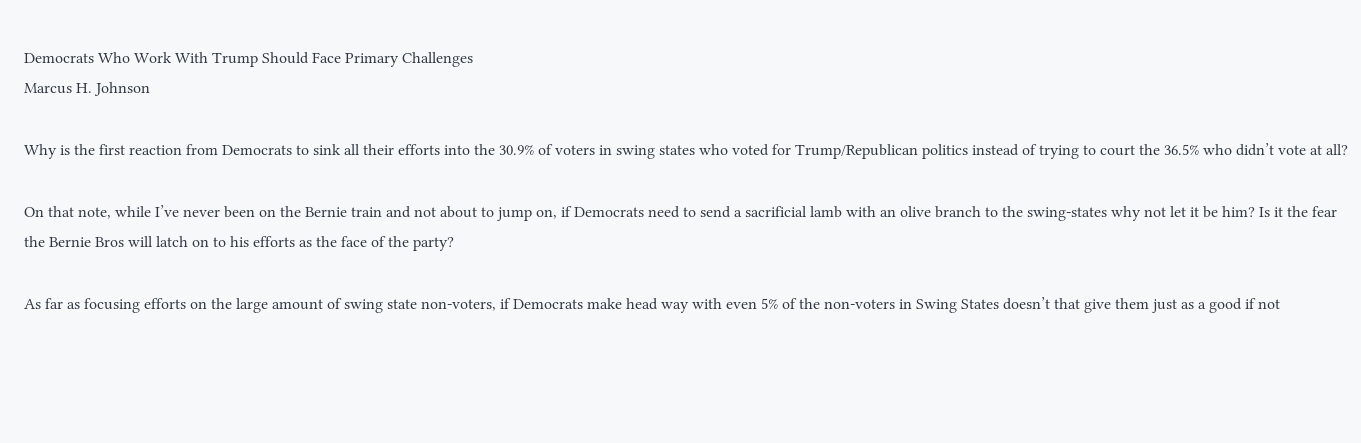Democrats Who Work With Trump Should Face Primary Challenges
Marcus H. Johnson

Why is the first reaction from Democrats to sink all their efforts into the 30.9% of voters in swing states who voted for Trump/Republican politics instead of trying to court the 36.5% who didn’t vote at all?

On that note, while I’ve never been on the Bernie train and not about to jump on, if Democrats need to send a sacrificial lamb with an olive branch to the swing-states why not let it be him? Is it the fear the Bernie Bros will latch on to his efforts as the face of the party?

As far as focusing efforts on the large amount of swing state non-voters, if Democrats make head way with even 5% of the non-voters in Swing States doesn’t that give them just as a good if not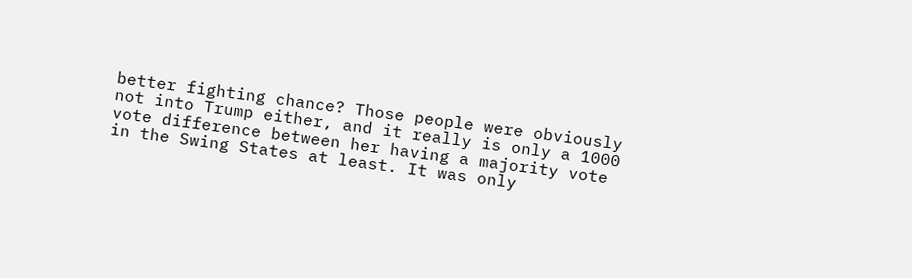better fighting chance? Those people were obviously not into Trump either, and it really is only a 1000 vote difference between her having a majority vote in the Swing States at least. It was only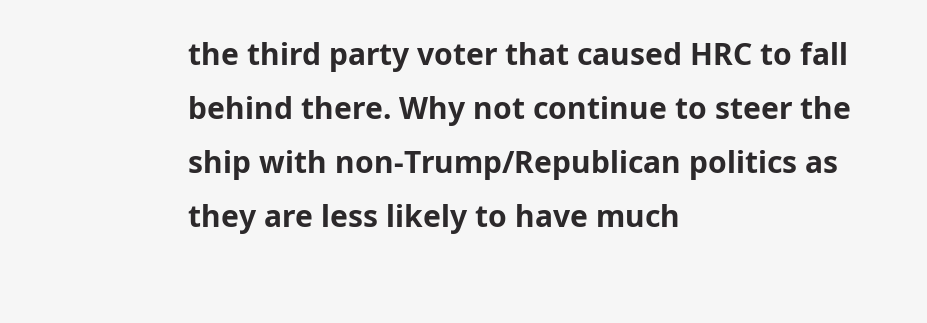the third party voter that caused HRC to fall behind there. Why not continue to steer the ship with non-Trump/Republican politics as they are less likely to have much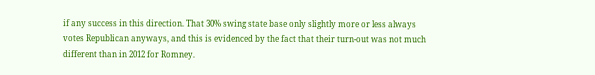if any success in this direction. That 30% swing state base only slightly more or less always votes Republican anyways, and this is evidenced by the fact that their turn-out was not much different than in 2012 for Romney.